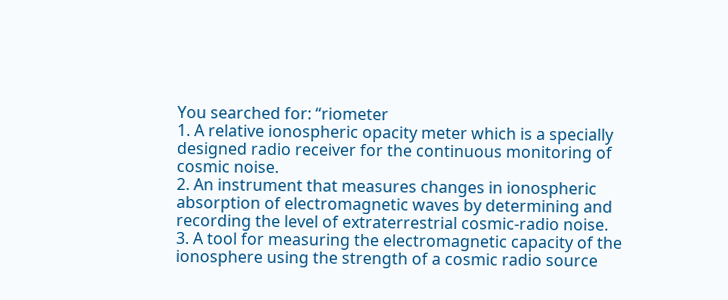You searched for: “riometer
1. A relative ionospheric opacity meter which is a specially designed radio receiver for the continuous monitoring of cosmic noise.
2. An instrument that measures changes in ionospheric absorption of electromagnetic waves by determining and recording the level of extraterrestrial cosmic-radio noise.
3. A tool for measuring the electromagnetic capacity of the ionosphere using the strength of a cosmic radio source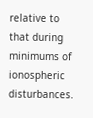relative to that during minimums of ionospheric disturbances.